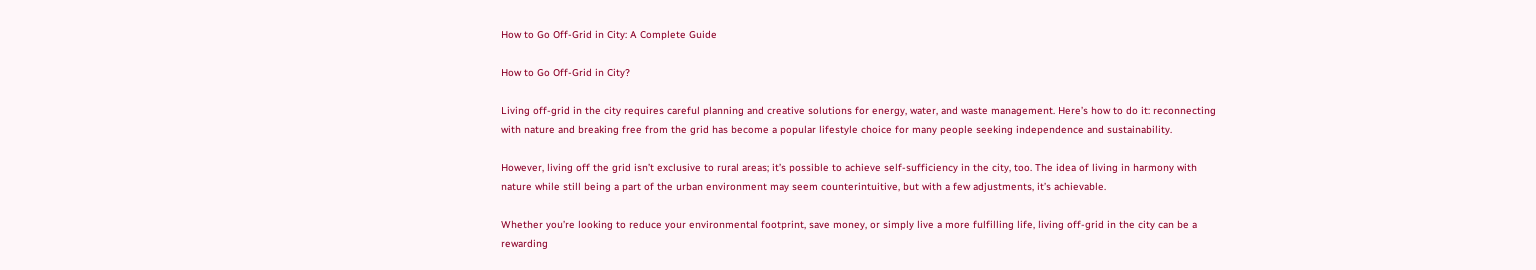How to Go Off-Grid in City: A Complete Guide

How to Go Off-Grid in City?

Living off-grid in the city requires careful planning and creative solutions for energy, water, and waste management. Here’s how to do it: reconnecting with nature and breaking free from the grid has become a popular lifestyle choice for many people seeking independence and sustainability.

However, living off the grid isn’t exclusive to rural areas; it’s possible to achieve self-sufficiency in the city, too. The idea of living in harmony with nature while still being a part of the urban environment may seem counterintuitive, but with a few adjustments, it’s achievable.

Whether you’re looking to reduce your environmental footprint, save money, or simply live a more fulfilling life, living off-grid in the city can be a rewarding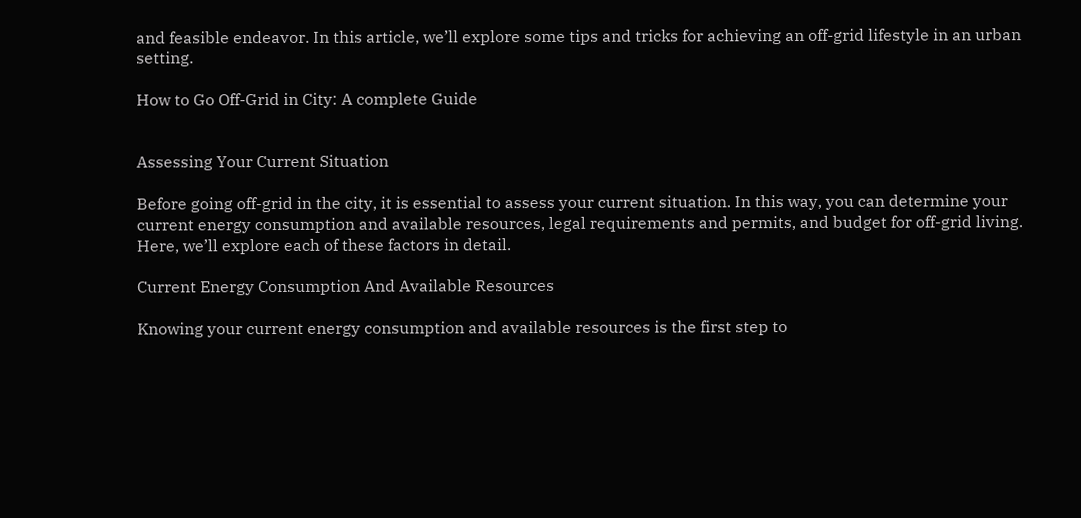and feasible endeavor. In this article, we’ll explore some tips and tricks for achieving an off-grid lifestyle in an urban setting.

How to Go Off-Grid in City: A complete Guide


Assessing Your Current Situation

Before going off-grid in the city, it is essential to assess your current situation. In this way, you can determine your current energy consumption and available resources, legal requirements and permits, and budget for off-grid living. Here, we’ll explore each of these factors in detail.

Current Energy Consumption And Available Resources

Knowing your current energy consumption and available resources is the first step to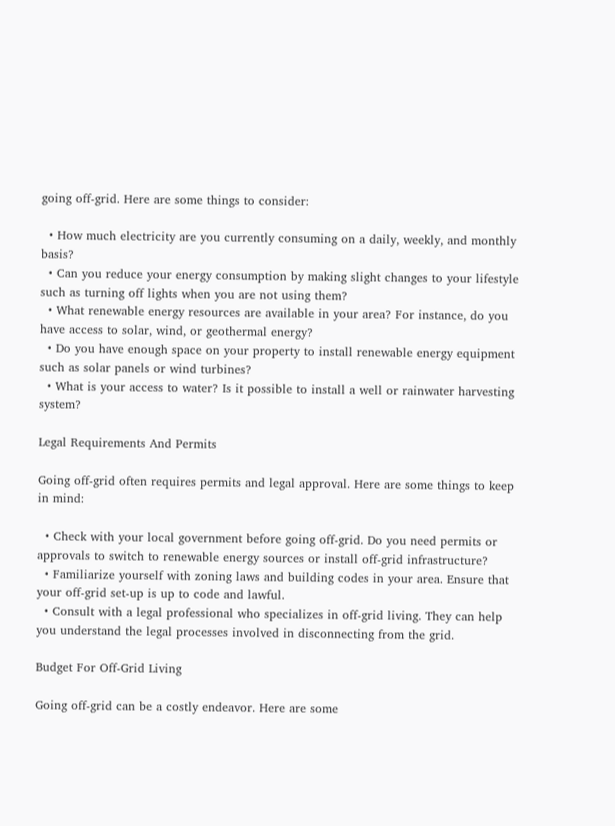going off-grid. Here are some things to consider:

  • How much electricity are you currently consuming on a daily, weekly, and monthly basis?
  • Can you reduce your energy consumption by making slight changes to your lifestyle such as turning off lights when you are not using them?
  • What renewable energy resources are available in your area? For instance, do you have access to solar, wind, or geothermal energy?
  • Do you have enough space on your property to install renewable energy equipment such as solar panels or wind turbines?
  • What is your access to water? Is it possible to install a well or rainwater harvesting system?

Legal Requirements And Permits

Going off-grid often requires permits and legal approval. Here are some things to keep in mind:

  • Check with your local government before going off-grid. Do you need permits or approvals to switch to renewable energy sources or install off-grid infrastructure?
  • Familiarize yourself with zoning laws and building codes in your area. Ensure that your off-grid set-up is up to code and lawful.
  • Consult with a legal professional who specializes in off-grid living. They can help you understand the legal processes involved in disconnecting from the grid.

Budget For Off-Grid Living

Going off-grid can be a costly endeavor. Here are some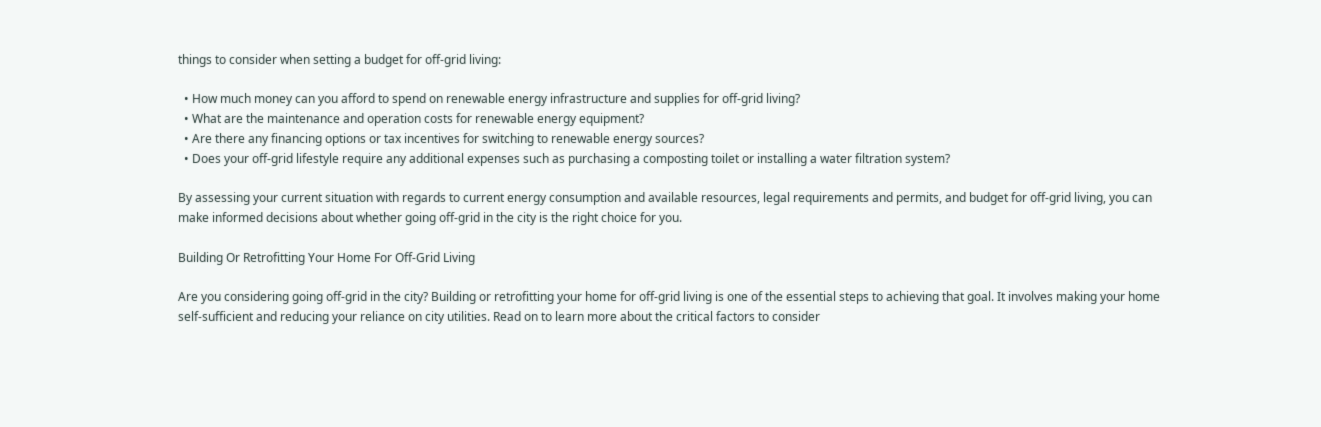things to consider when setting a budget for off-grid living:

  • How much money can you afford to spend on renewable energy infrastructure and supplies for off-grid living?
  • What are the maintenance and operation costs for renewable energy equipment?
  • Are there any financing options or tax incentives for switching to renewable energy sources?
  • Does your off-grid lifestyle require any additional expenses such as purchasing a composting toilet or installing a water filtration system?

By assessing your current situation with regards to current energy consumption and available resources, legal requirements and permits, and budget for off-grid living, you can make informed decisions about whether going off-grid in the city is the right choice for you.

Building Or Retrofitting Your Home For Off-Grid Living

Are you considering going off-grid in the city? Building or retrofitting your home for off-grid living is one of the essential steps to achieving that goal. It involves making your home self-sufficient and reducing your reliance on city utilities. Read on to learn more about the critical factors to consider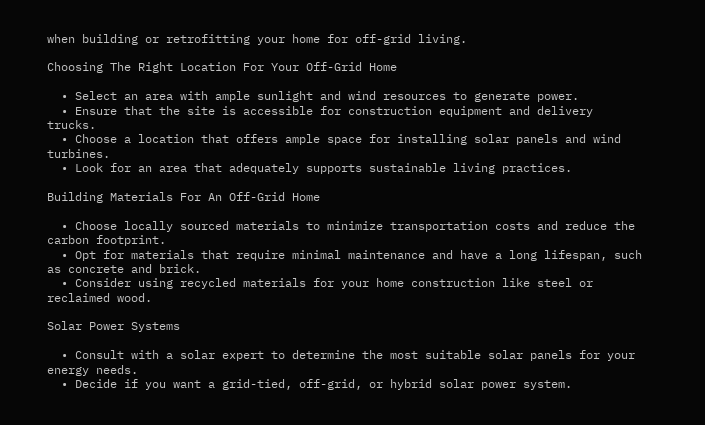when building or retrofitting your home for off-grid living.

Choosing The Right Location For Your Off-Grid Home

  • Select an area with ample sunlight and wind resources to generate power.
  • Ensure that the site is accessible for construction equipment and delivery trucks.
  • Choose a location that offers ample space for installing solar panels and wind turbines.
  • Look for an area that adequately supports sustainable living practices.

Building Materials For An Off-Grid Home

  • Choose locally sourced materials to minimize transportation costs and reduce the carbon footprint.
  • Opt for materials that require minimal maintenance and have a long lifespan, such as concrete and brick.
  • Consider using recycled materials for your home construction like steel or reclaimed wood.

Solar Power Systems

  • Consult with a solar expert to determine the most suitable solar panels for your energy needs.
  • Decide if you want a grid-tied, off-grid, or hybrid solar power system.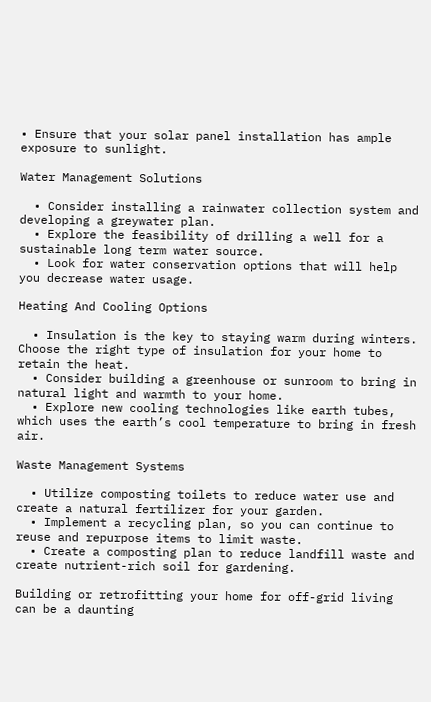• Ensure that your solar panel installation has ample exposure to sunlight.

Water Management Solutions

  • Consider installing a rainwater collection system and developing a greywater plan.
  • Explore the feasibility of drilling a well for a sustainable long term water source.
  • Look for water conservation options that will help you decrease water usage.

Heating And Cooling Options

  • Insulation is the key to staying warm during winters. Choose the right type of insulation for your home to retain the heat.
  • Consider building a greenhouse or sunroom to bring in natural light and warmth to your home.
  • Explore new cooling technologies like earth tubes, which uses the earth’s cool temperature to bring in fresh air.

Waste Management Systems

  • Utilize composting toilets to reduce water use and create a natural fertilizer for your garden.
  • Implement a recycling plan, so you can continue to reuse and repurpose items to limit waste.
  • Create a composting plan to reduce landfill waste and create nutrient-rich soil for gardening.

Building or retrofitting your home for off-grid living can be a daunting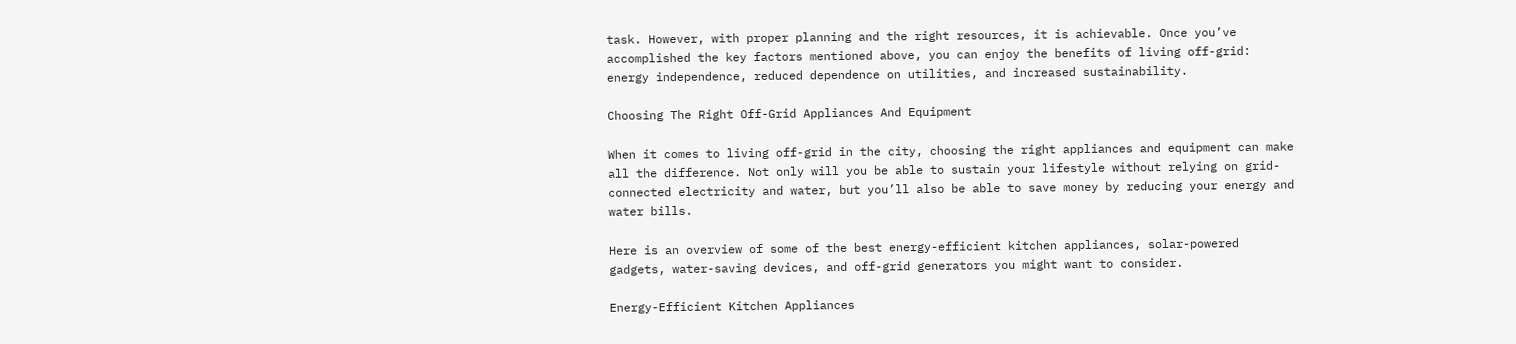task. However, with proper planning and the right resources, it is achievable. Once you’ve accomplished the key factors mentioned above, you can enjoy the benefits of living off-grid: energy independence, reduced dependence on utilities, and increased sustainability.

Choosing The Right Off-Grid Appliances And Equipment

When it comes to living off-grid in the city, choosing the right appliances and equipment can make all the difference. Not only will you be able to sustain your lifestyle without relying on grid-connected electricity and water, but you’ll also be able to save money by reducing your energy and water bills.

Here is an overview of some of the best energy-efficient kitchen appliances, solar-powered gadgets, water-saving devices, and off-grid generators you might want to consider.

Energy-Efficient Kitchen Appliances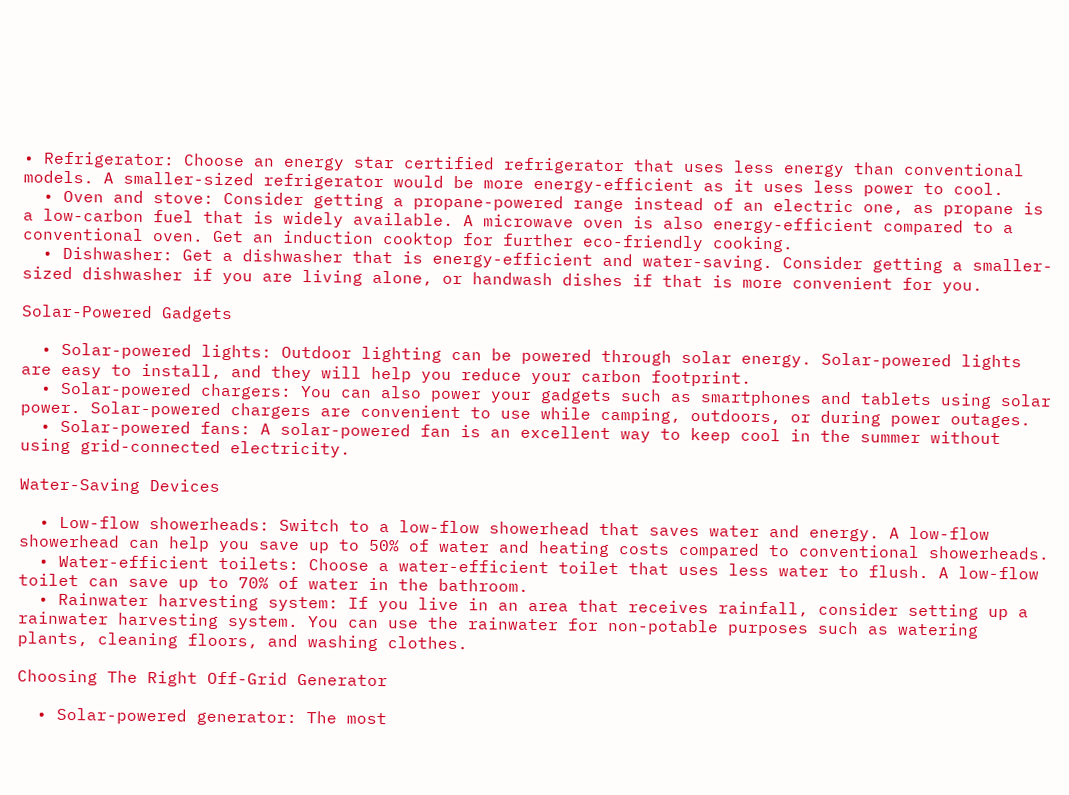• Refrigerator: Choose an energy star certified refrigerator that uses less energy than conventional models. A smaller-sized refrigerator would be more energy-efficient as it uses less power to cool.
  • Oven and stove: Consider getting a propane-powered range instead of an electric one, as propane is a low-carbon fuel that is widely available. A microwave oven is also energy-efficient compared to a conventional oven. Get an induction cooktop for further eco-friendly cooking.
  • Dishwasher: Get a dishwasher that is energy-efficient and water-saving. Consider getting a smaller-sized dishwasher if you are living alone, or handwash dishes if that is more convenient for you.

Solar-Powered Gadgets

  • Solar-powered lights: Outdoor lighting can be powered through solar energy. Solar-powered lights are easy to install, and they will help you reduce your carbon footprint.
  • Solar-powered chargers: You can also power your gadgets such as smartphones and tablets using solar power. Solar-powered chargers are convenient to use while camping, outdoors, or during power outages.
  • Solar-powered fans: A solar-powered fan is an excellent way to keep cool in the summer without using grid-connected electricity.

Water-Saving Devices

  • Low-flow showerheads: Switch to a low-flow showerhead that saves water and energy. A low-flow showerhead can help you save up to 50% of water and heating costs compared to conventional showerheads.
  • Water-efficient toilets: Choose a water-efficient toilet that uses less water to flush. A low-flow toilet can save up to 70% of water in the bathroom.
  • Rainwater harvesting system: If you live in an area that receives rainfall, consider setting up a rainwater harvesting system. You can use the rainwater for non-potable purposes such as watering plants, cleaning floors, and washing clothes.

Choosing The Right Off-Grid Generator

  • Solar-powered generator: The most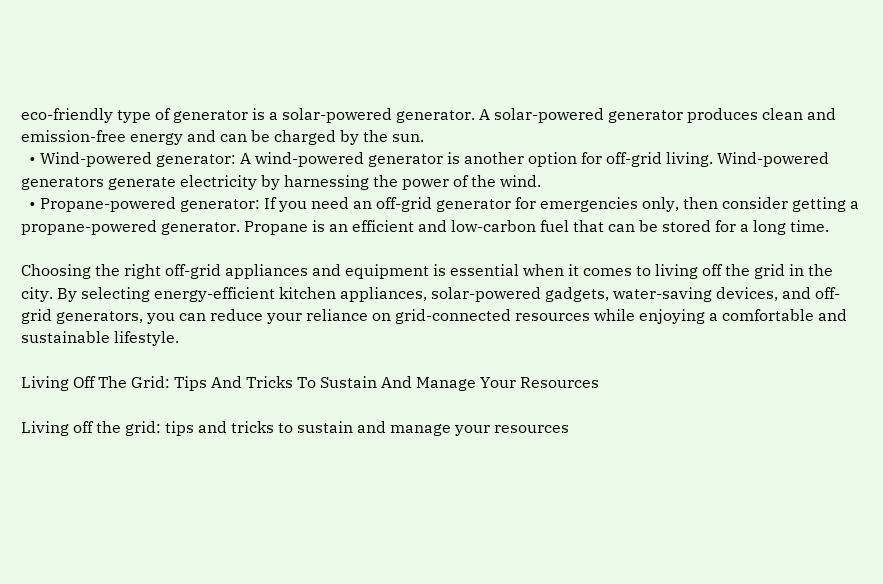eco-friendly type of generator is a solar-powered generator. A solar-powered generator produces clean and emission-free energy and can be charged by the sun.
  • Wind-powered generator: A wind-powered generator is another option for off-grid living. Wind-powered generators generate electricity by harnessing the power of the wind.
  • Propane-powered generator: If you need an off-grid generator for emergencies only, then consider getting a propane-powered generator. Propane is an efficient and low-carbon fuel that can be stored for a long time.

Choosing the right off-grid appliances and equipment is essential when it comes to living off the grid in the city. By selecting energy-efficient kitchen appliances, solar-powered gadgets, water-saving devices, and off-grid generators, you can reduce your reliance on grid-connected resources while enjoying a comfortable and sustainable lifestyle.

Living Off The Grid: Tips And Tricks To Sustain And Manage Your Resources

Living off the grid: tips and tricks to sustain and manage your resources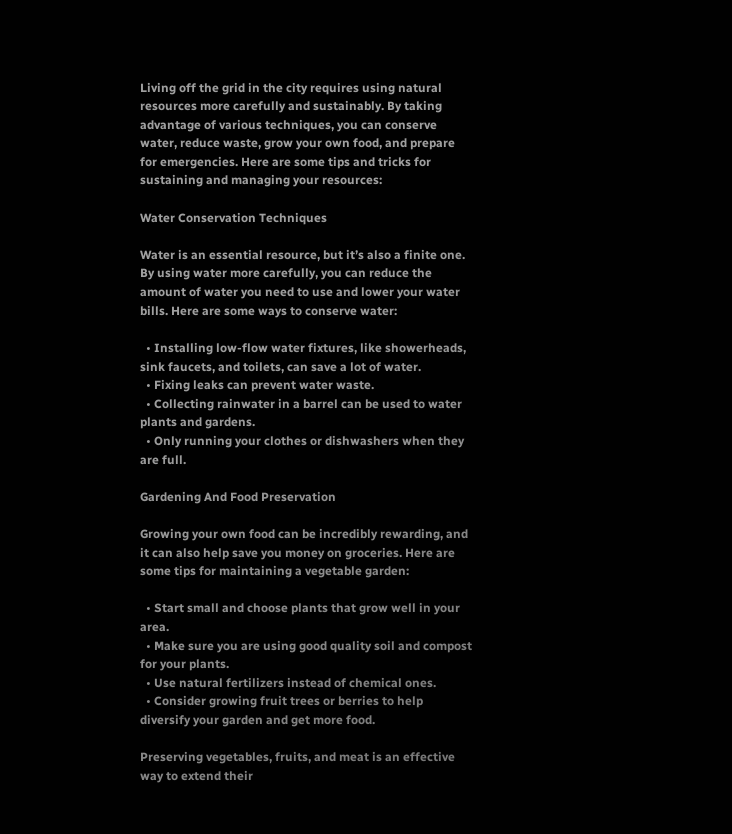Living off the grid in the city requires using natural resources more carefully and sustainably. By taking advantage of various techniques, you can conserve water, reduce waste, grow your own food, and prepare for emergencies. Here are some tips and tricks for sustaining and managing your resources:

Water Conservation Techniques

Water is an essential resource, but it’s also a finite one. By using water more carefully, you can reduce the amount of water you need to use and lower your water bills. Here are some ways to conserve water:

  • Installing low-flow water fixtures, like showerheads, sink faucets, and toilets, can save a lot of water.
  • Fixing leaks can prevent water waste.
  • Collecting rainwater in a barrel can be used to water plants and gardens.
  • Only running your clothes or dishwashers when they are full.

Gardening And Food Preservation

Growing your own food can be incredibly rewarding, and it can also help save you money on groceries. Here are some tips for maintaining a vegetable garden:

  • Start small and choose plants that grow well in your area.
  • Make sure you are using good quality soil and compost for your plants.
  • Use natural fertilizers instead of chemical ones.
  • Consider growing fruit trees or berries to help diversify your garden and get more food.

Preserving vegetables, fruits, and meat is an effective way to extend their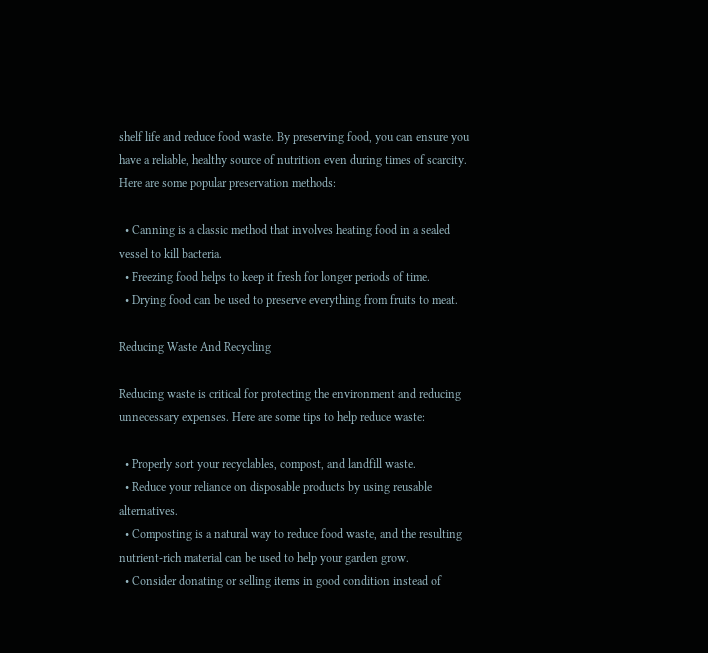shelf life and reduce food waste. By preserving food, you can ensure you have a reliable, healthy source of nutrition even during times of scarcity. Here are some popular preservation methods:

  • Canning is a classic method that involves heating food in a sealed vessel to kill bacteria.
  • Freezing food helps to keep it fresh for longer periods of time.
  • Drying food can be used to preserve everything from fruits to meat.

Reducing Waste And Recycling

Reducing waste is critical for protecting the environment and reducing unnecessary expenses. Here are some tips to help reduce waste:

  • Properly sort your recyclables, compost, and landfill waste.
  • Reduce your reliance on disposable products by using reusable alternatives.
  • Composting is a natural way to reduce food waste, and the resulting nutrient-rich material can be used to help your garden grow.
  • Consider donating or selling items in good condition instead of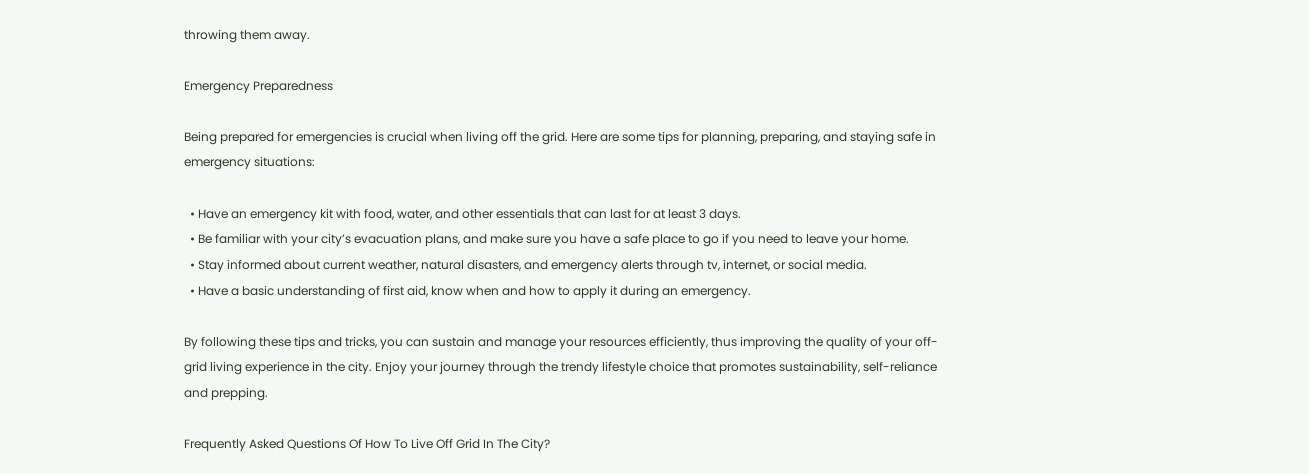throwing them away.

Emergency Preparedness

Being prepared for emergencies is crucial when living off the grid. Here are some tips for planning, preparing, and staying safe in emergency situations:

  • Have an emergency kit with food, water, and other essentials that can last for at least 3 days.
  • Be familiar with your city’s evacuation plans, and make sure you have a safe place to go if you need to leave your home.
  • Stay informed about current weather, natural disasters, and emergency alerts through tv, internet, or social media.
  • Have a basic understanding of first aid, know when and how to apply it during an emergency.

By following these tips and tricks, you can sustain and manage your resources efficiently, thus improving the quality of your off-grid living experience in the city. Enjoy your journey through the trendy lifestyle choice that promotes sustainability, self-reliance and prepping.

Frequently Asked Questions Of How To Live Off Grid In The City?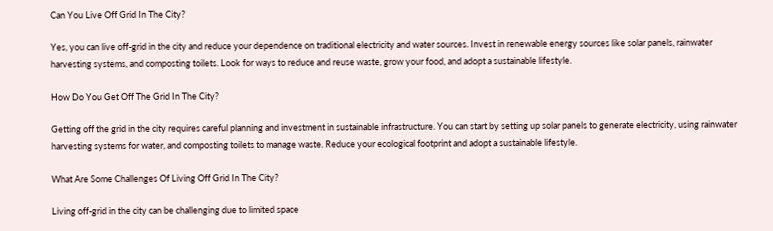Can You Live Off Grid In The City?

Yes, you can live off-grid in the city and reduce your dependence on traditional electricity and water sources. Invest in renewable energy sources like solar panels, rainwater harvesting systems, and composting toilets. Look for ways to reduce and reuse waste, grow your food, and adopt a sustainable lifestyle.

How Do You Get Off The Grid In The City?

Getting off the grid in the city requires careful planning and investment in sustainable infrastructure. You can start by setting up solar panels to generate electricity, using rainwater harvesting systems for water, and composting toilets to manage waste. Reduce your ecological footprint and adopt a sustainable lifestyle.

What Are Some Challenges Of Living Off Grid In The City?

Living off-grid in the city can be challenging due to limited space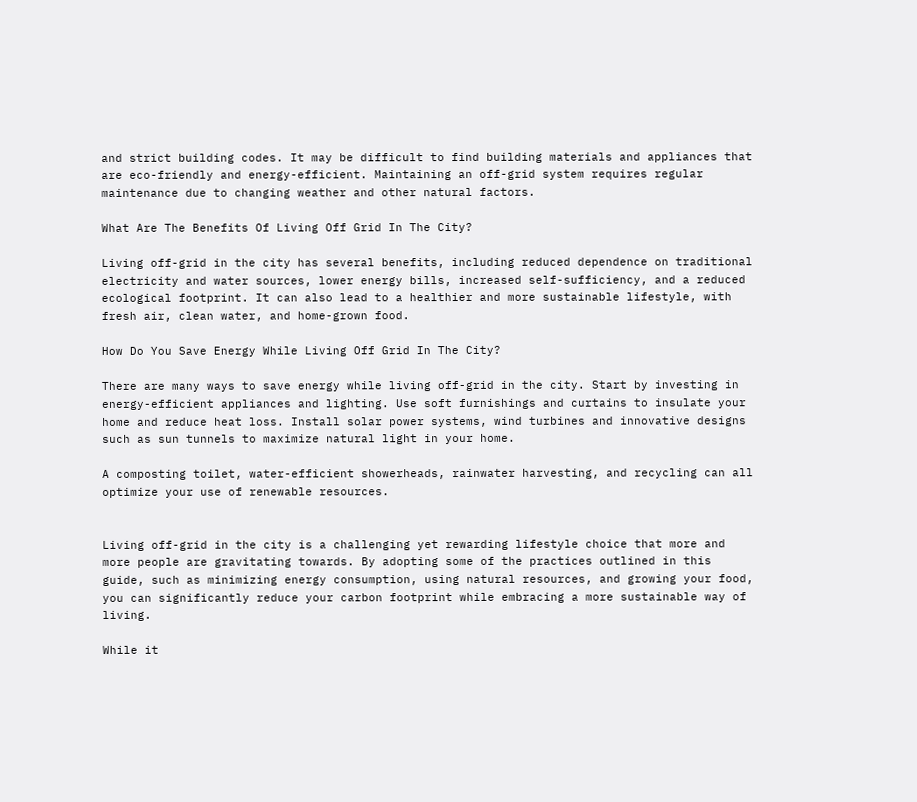and strict building codes. It may be difficult to find building materials and appliances that are eco-friendly and energy-efficient. Maintaining an off-grid system requires regular maintenance due to changing weather and other natural factors.

What Are The Benefits Of Living Off Grid In The City?

Living off-grid in the city has several benefits, including reduced dependence on traditional electricity and water sources, lower energy bills, increased self-sufficiency, and a reduced ecological footprint. It can also lead to a healthier and more sustainable lifestyle, with fresh air, clean water, and home-grown food.

How Do You Save Energy While Living Off Grid In The City?

There are many ways to save energy while living off-grid in the city. Start by investing in energy-efficient appliances and lighting. Use soft furnishings and curtains to insulate your home and reduce heat loss. Install solar power systems, wind turbines and innovative designs such as sun tunnels to maximize natural light in your home.

A composting toilet, water-efficient showerheads, rainwater harvesting, and recycling can all optimize your use of renewable resources.


Living off-grid in the city is a challenging yet rewarding lifestyle choice that more and more people are gravitating towards. By adopting some of the practices outlined in this guide, such as minimizing energy consumption, using natural resources, and growing your food, you can significantly reduce your carbon footprint while embracing a more sustainable way of living.

While it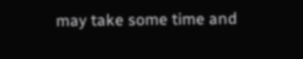may take some time and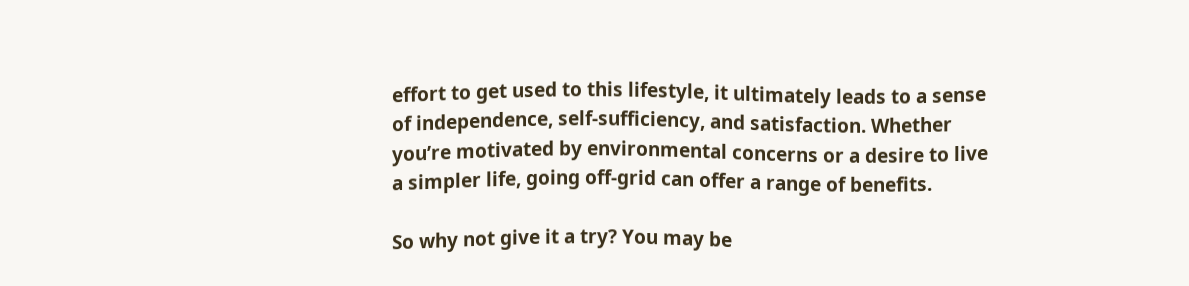effort to get used to this lifestyle, it ultimately leads to a sense of independence, self-sufficiency, and satisfaction. Whether you’re motivated by environmental concerns or a desire to live a simpler life, going off-grid can offer a range of benefits.

So why not give it a try? You may be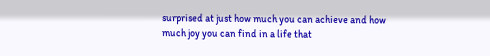surprised at just how much you can achieve and how much joy you can find in a life that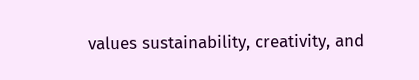values sustainability, creativity, and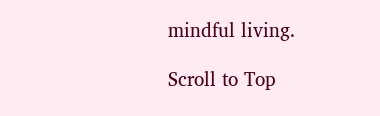mindful living.

Scroll to Top